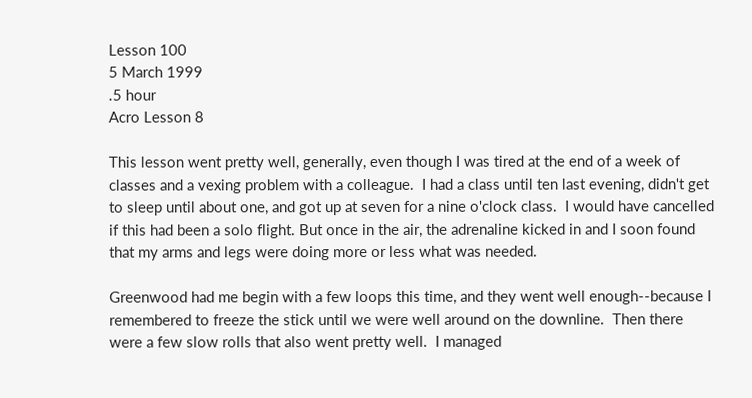Lesson 100
5 March 1999
.5 hour
Acro Lesson 8

This lesson went pretty well, generally, even though I was tired at the end of a week of classes and a vexing problem with a colleague.  I had a class until ten last evening, didn't get to sleep until about one, and got up at seven for a nine o'clock class.  I would have cancelled if this had been a solo flight. But once in the air, the adrenaline kicked in and I soon found that my arms and legs were doing more or less what was needed.

Greenwood had me begin with a few loops this time, and they went well enough--because I remembered to freeze the stick until we were well around on the downline.  Then there were a few slow rolls that also went pretty well.  I managed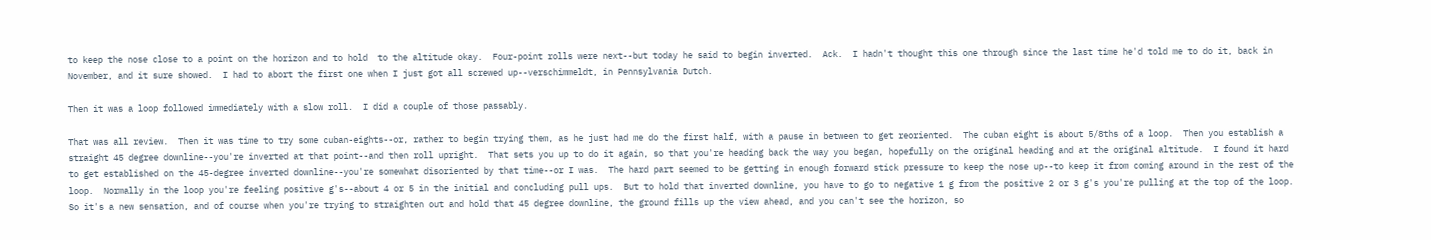to keep the nose close to a point on the horizon and to hold  to the altitude okay.  Four-point rolls were next--but today he said to begin inverted.  Ack.  I hadn't thought this one through since the last time he'd told me to do it, back in November, and it sure showed.  I had to abort the first one when I just got all screwed up--verschimmeldt, in Pennsylvania Dutch.

Then it was a loop followed immediately with a slow roll.  I did a couple of those passably.

That was all review.  Then it was time to try some cuban-eights--or, rather to begin trying them, as he just had me do the first half, with a pause in between to get reoriented.  The cuban eight is about 5/8ths of a loop.  Then you establish a straight 45 degree downline--you're inverted at that point--and then roll upright.  That sets you up to do it again, so that you're heading back the way you began, hopefully on the original heading and at the original altitude.  I found it hard to get established on the 45-degree inverted downline--you're somewhat disoriented by that time--or I was.  The hard part seemed to be getting in enough forward stick pressure to keep the nose up--to keep it from coming around in the rest of the loop.  Normally in the loop you're feeling positive g's--about 4 or 5 in the initial and concluding pull ups.  But to hold that inverted downline, you have to go to negative 1 g from the positive 2 or 3 g's you're pulling at the top of the loop.  So it's a new sensation, and of course when you're trying to straighten out and hold that 45 degree downline, the ground fills up the view ahead, and you can't see the horizon, so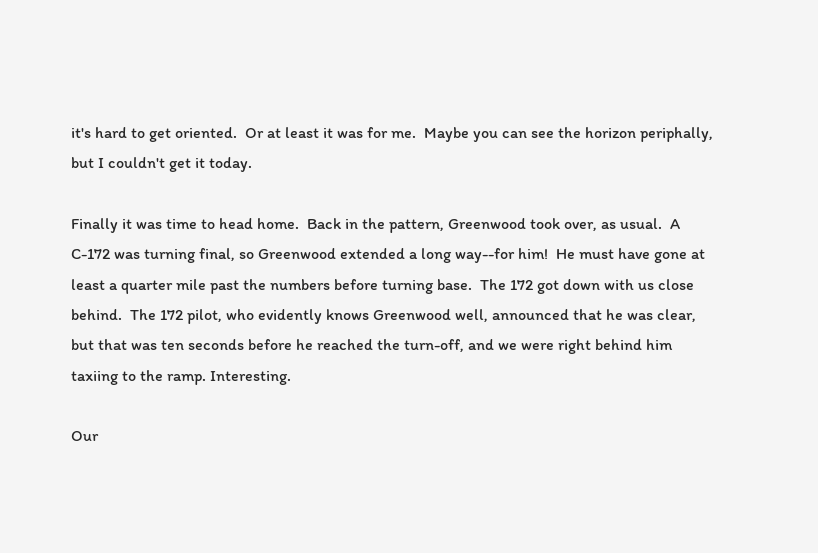it's hard to get oriented.  Or at least it was for me.  Maybe you can see the horizon periphally, but I couldn't get it today.

Finally it was time to head home.  Back in the pattern, Greenwood took over, as usual.  A C-172 was turning final, so Greenwood extended a long way--for him!  He must have gone at least a quarter mile past the numbers before turning base.  The 172 got down with us close behind.  The 172 pilot, who evidently knows Greenwood well, announced that he was clear, but that was ten seconds before he reached the turn-off, and we were right behind him taxiing to the ramp. Interesting.

Our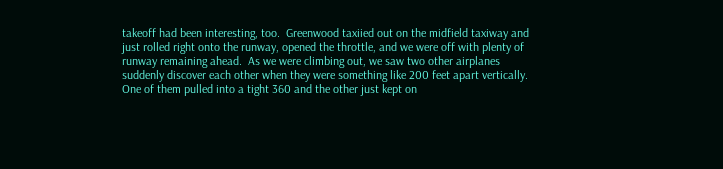takeoff had been interesting, too.  Greenwood taxiied out on the midfield taxiway and just rolled right onto the runway, opened the throttle, and we were off with plenty of runway remaining ahead.  As we were climbing out, we saw two other airplanes suddenly discover each other when they were something like 200 feet apart vertically.  One of them pulled into a tight 360 and the other just kept on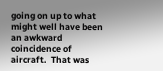going on up to what might well have been an awkward coincidence of aircraft.  That was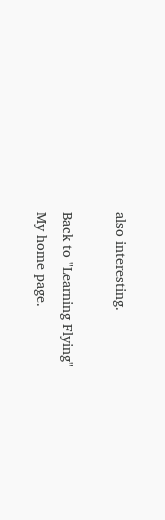also interesting.

Back to "Learning Flying"
My home page.